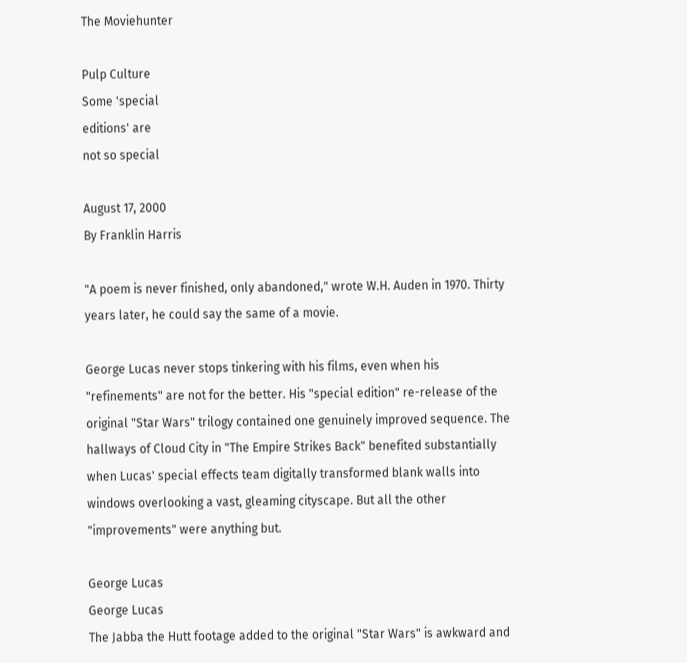The Moviehunter

Pulp Culture
Some 'special
editions' are
not so special

August 17, 2000
By Franklin Harris

"A poem is never finished, only abandoned," wrote W.H. Auden in 1970. Thirty years later, he could say the same of a movie.

George Lucas never stops tinkering with his films, even when his "refinements" are not for the better. His "special edition" re-release of the original "Star Wars" trilogy contained one genuinely improved sequence. The hallways of Cloud City in "The Empire Strikes Back" benefited substantially when Lucas' special effects team digitally transformed blank walls into windows overlooking a vast, gleaming cityscape. But all the other "improvements" were anything but.

George Lucas
George Lucas
The Jabba the Hutt footage added to the original "Star Wars" is awkward and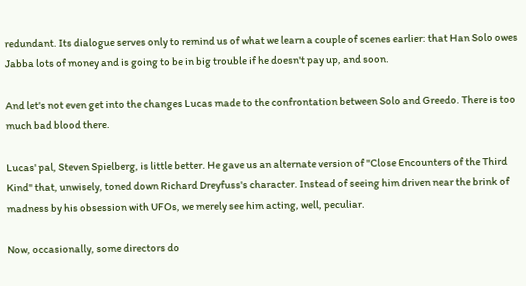redundant. Its dialogue serves only to remind us of what we learn a couple of scenes earlier: that Han Solo owes Jabba lots of money and is going to be in big trouble if he doesn't pay up, and soon.

And let's not even get into the changes Lucas made to the confrontation between Solo and Greedo. There is too much bad blood there.

Lucas' pal, Steven Spielberg, is little better. He gave us an alternate version of "Close Encounters of the Third Kind" that, unwisely, toned down Richard Dreyfuss's character. Instead of seeing him driven near the brink of madness by his obsession with UFOs, we merely see him acting, well, peculiar.

Now, occasionally, some directors do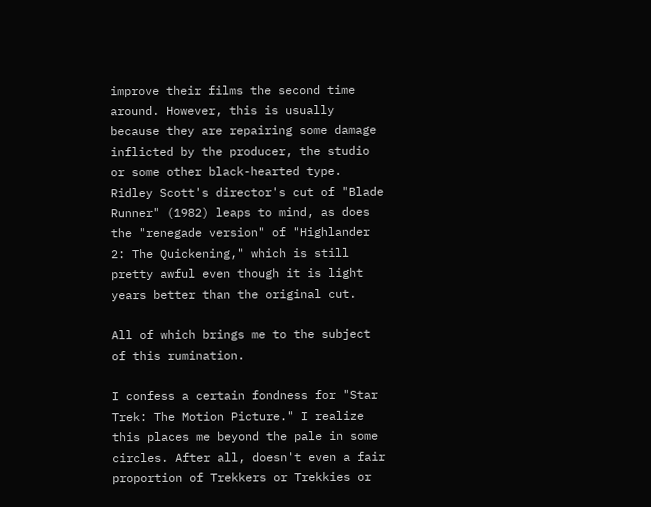improve their films the second time around. However, this is usually because they are repairing some damage inflicted by the producer, the studio or some other black-hearted type. Ridley Scott's director's cut of "Blade Runner" (1982) leaps to mind, as does the "renegade version" of "Highlander 2: The Quickening," which is still pretty awful even though it is light years better than the original cut.

All of which brings me to the subject of this rumination.

I confess a certain fondness for "Star Trek: The Motion Picture." I realize this places me beyond the pale in some circles. After all, doesn't even a fair proportion of Trekkers or Trekkies or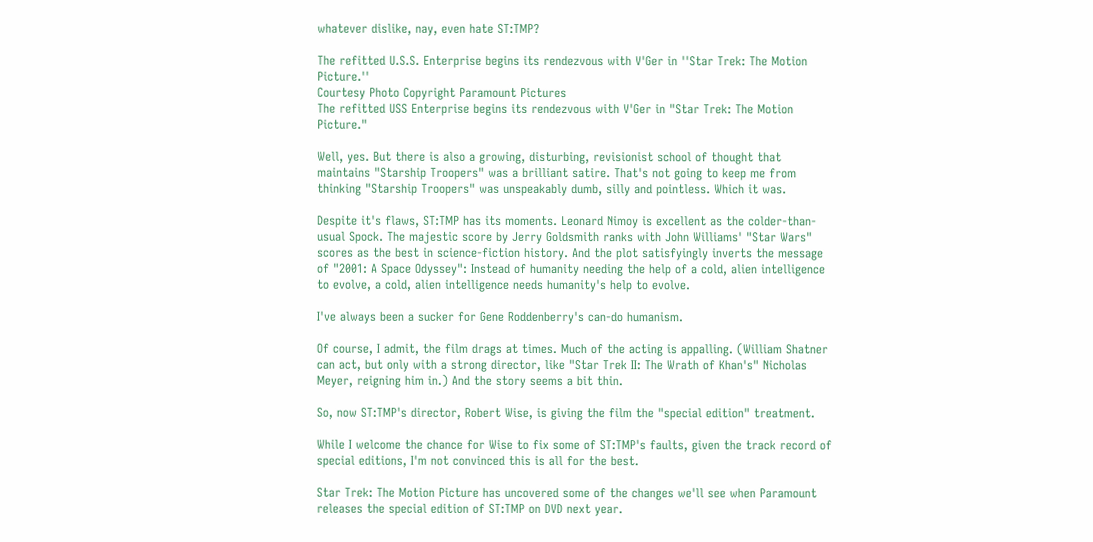whatever dislike, nay, even hate ST:TMP?

The refitted U.S.S. Enterprise begins its rendezvous with V'Ger in ''Star Trek: The Motion Picture.''
Courtesy Photo Copyright Paramount Pictures
The refitted USS Enterprise begins its rendezvous with V'Ger in "Star Trek: The Motion Picture."

Well, yes. But there is also a growing, disturbing, revisionist school of thought that maintains "Starship Troopers" was a brilliant satire. That's not going to keep me from thinking "Starship Troopers" was unspeakably dumb, silly and pointless. Which it was.

Despite it's flaws, ST:TMP has its moments. Leonard Nimoy is excellent as the colder-than-usual Spock. The majestic score by Jerry Goldsmith ranks with John Williams' "Star Wars" scores as the best in science-fiction history. And the plot satisfyingly inverts the message of "2001: A Space Odyssey": Instead of humanity needing the help of a cold, alien intelligence to evolve, a cold, alien intelligence needs humanity's help to evolve.

I've always been a sucker for Gene Roddenberry's can-do humanism.

Of course, I admit, the film drags at times. Much of the acting is appalling. (William Shatner can act, but only with a strong director, like "Star Trek II: The Wrath of Khan's" Nicholas Meyer, reigning him in.) And the story seems a bit thin.

So, now ST:TMP's director, Robert Wise, is giving the film the "special edition" treatment.

While I welcome the chance for Wise to fix some of ST:TMP's faults, given the track record of special editions, I'm not convinced this is all for the best.

Star Trek: The Motion Picture has uncovered some of the changes we'll see when Paramount releases the special edition of ST:TMP on DVD next year.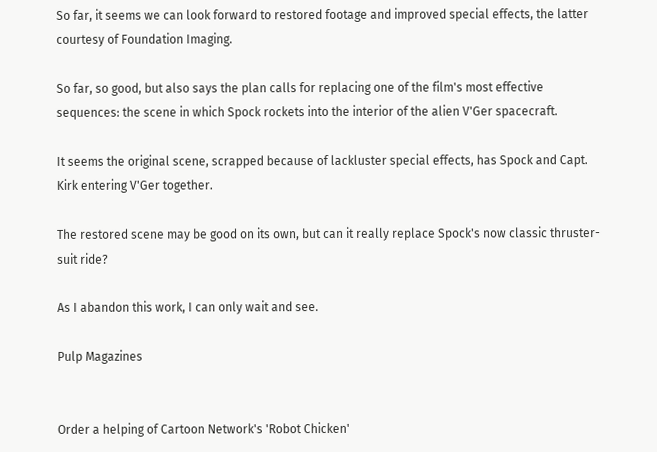So far, it seems we can look forward to restored footage and improved special effects, the latter courtesy of Foundation Imaging.

So far, so good, but also says the plan calls for replacing one of the film's most effective sequences: the scene in which Spock rockets into the interior of the alien V'Ger spacecraft.

It seems the original scene, scrapped because of lackluster special effects, has Spock and Capt. Kirk entering V'Ger together.

The restored scene may be good on its own, but can it really replace Spock's now classic thruster-suit ride?

As I abandon this work, I can only wait and see.

Pulp Magazines


Order a helping of Cartoon Network's 'Robot Chicken'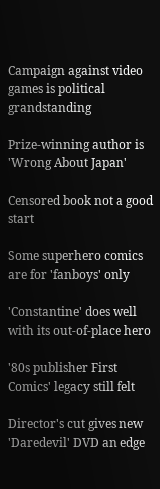Campaign against video games is political grandstanding

Prize-winning author is 'Wrong About Japan'

Censored book not a good start

Some superhero comics are for 'fanboys' only

'Constantine' does well with its out-of-place hero

'80s publisher First Comics' legacy still felt

Director's cut gives new 'Daredevil' DVD an edge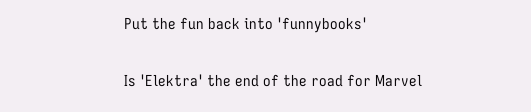Put the fun back into 'funnybooks'

Is 'Elektra' the end of the road for Marvel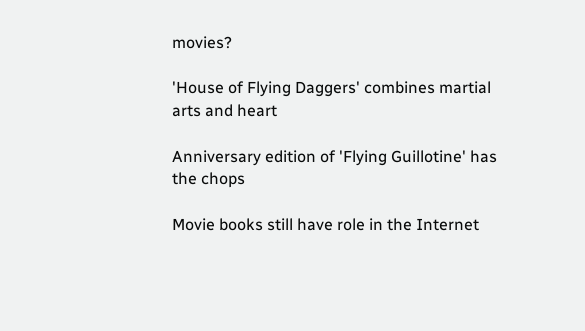movies?

'House of Flying Daggers' combines martial arts and heart

Anniversary edition of 'Flying Guillotine' has the chops

Movie books still have role in the Internet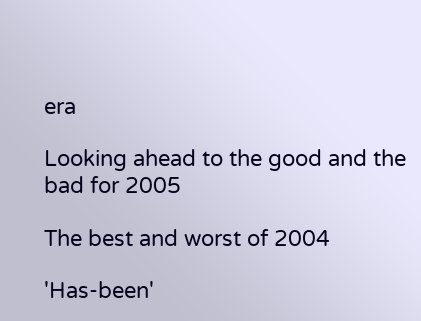era

Looking ahead to the good and the bad for 2005

The best and worst of 2004

'Has-been'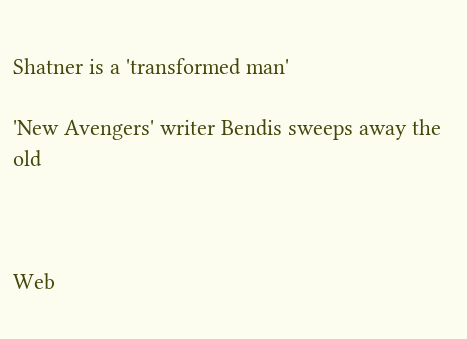Shatner is a 'transformed man'

'New Avengers' writer Bendis sweeps away the old



Web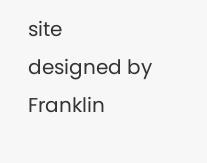site designed by Franklin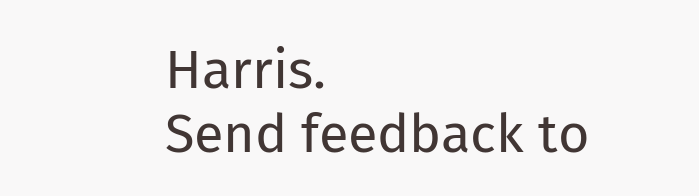Harris.
Send feedback to